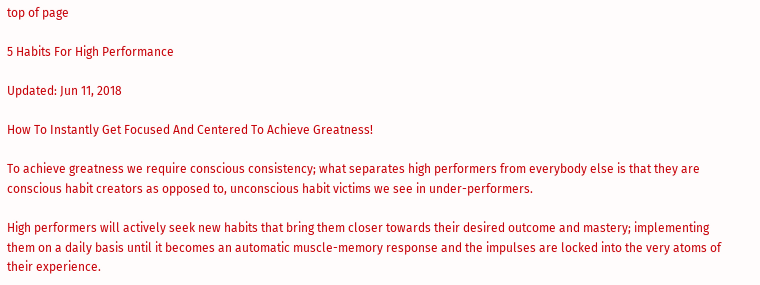top of page

5 Habits For High Performance

Updated: Jun 11, 2018

How To Instantly Get Focused And Centered To Achieve Greatness!

To achieve greatness we require conscious consistency; what separates high performers from everybody else is that they are conscious habit creators as opposed to, unconscious habit victims we see in under-performers.

High performers will actively seek new habits that bring them closer towards their desired outcome and mastery; implementing them on a daily basis until it becomes an automatic muscle-memory response and the impulses are locked into the very atoms of their experience.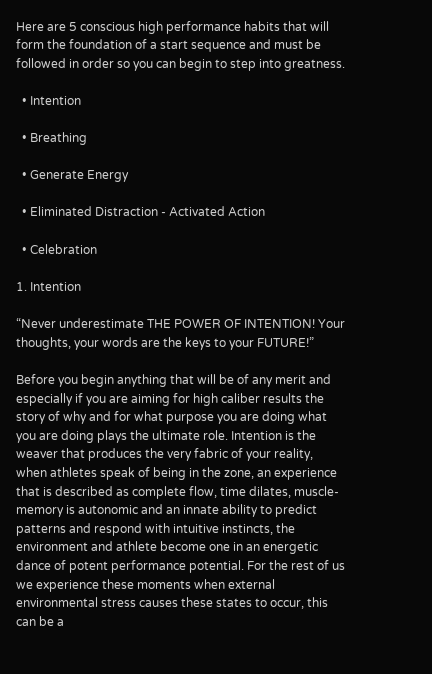Here are 5 conscious high performance habits that will form the foundation of a start sequence and must be followed in order so you can begin to step into greatness.

  • Intention

  • Breathing

  • Generate Energy

  • Eliminated Distraction - Activated Action

  • Celebration

1. Intention

“Never underestimate THE POWER OF INTENTION! Your thoughts, your words are the keys to your FUTURE!”

Before you begin anything that will be of any merit and especially if you are aiming for high caliber results the story of why and for what purpose you are doing what you are doing plays the ultimate role. Intention is the weaver that produces the very fabric of your reality, when athletes speak of being in the zone, an experience that is described as complete flow, time dilates, muscle-memory is autonomic and an innate ability to predict patterns and respond with intuitive instincts, the environment and athlete become one in an energetic dance of potent performance potential. For the rest of us we experience these moments when external environmental stress causes these states to occur, this can be a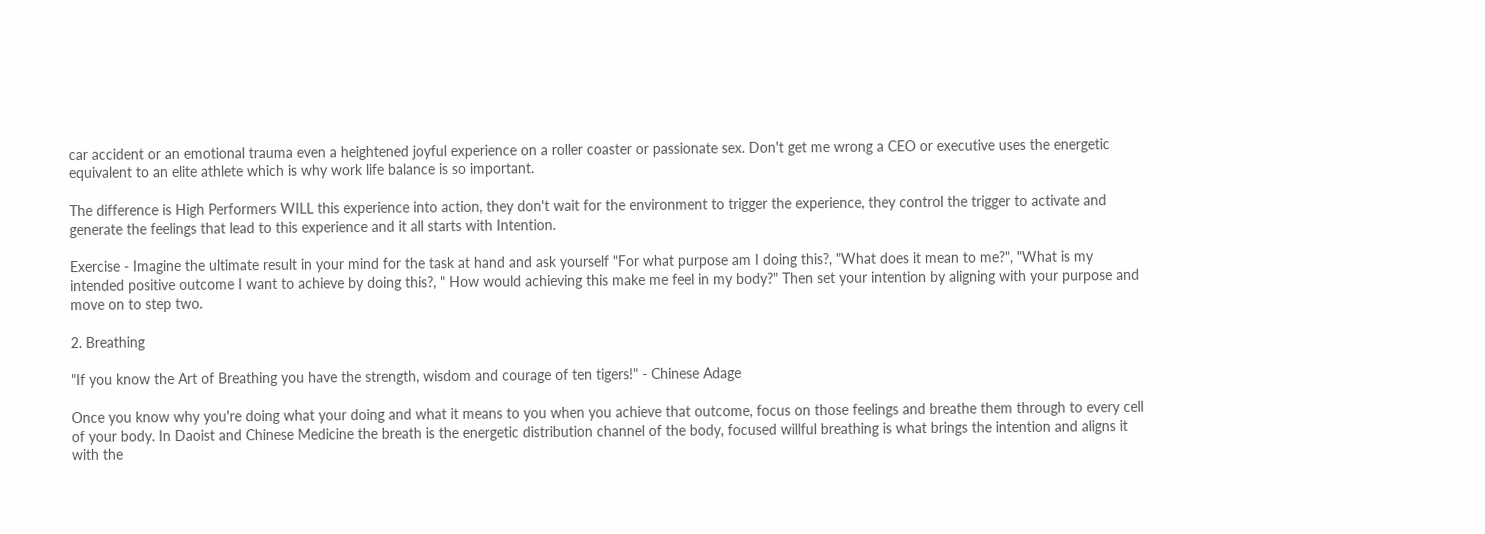car accident or an emotional trauma even a heightened joyful experience on a roller coaster or passionate sex. Don't get me wrong a CEO or executive uses the energetic equivalent to an elite athlete which is why work life balance is so important.

The difference is High Performers WILL this experience into action, they don't wait for the environment to trigger the experience, they control the trigger to activate and generate the feelings that lead to this experience and it all starts with Intention.

Exercise - Imagine the ultimate result in your mind for the task at hand and ask yourself "For what purpose am I doing this?, "What does it mean to me?", "What is my intended positive outcome I want to achieve by doing this?, " How would achieving this make me feel in my body?" Then set your intention by aligning with your purpose and move on to step two.

2. Breathing

"If you know the Art of Breathing you have the strength, wisdom and courage of ten tigers!" - Chinese Adage

Once you know why you're doing what your doing and what it means to you when you achieve that outcome, focus on those feelings and breathe them through to every cell of your body. In Daoist and Chinese Medicine the breath is the energetic distribution channel of the body, focused willful breathing is what brings the intention and aligns it with the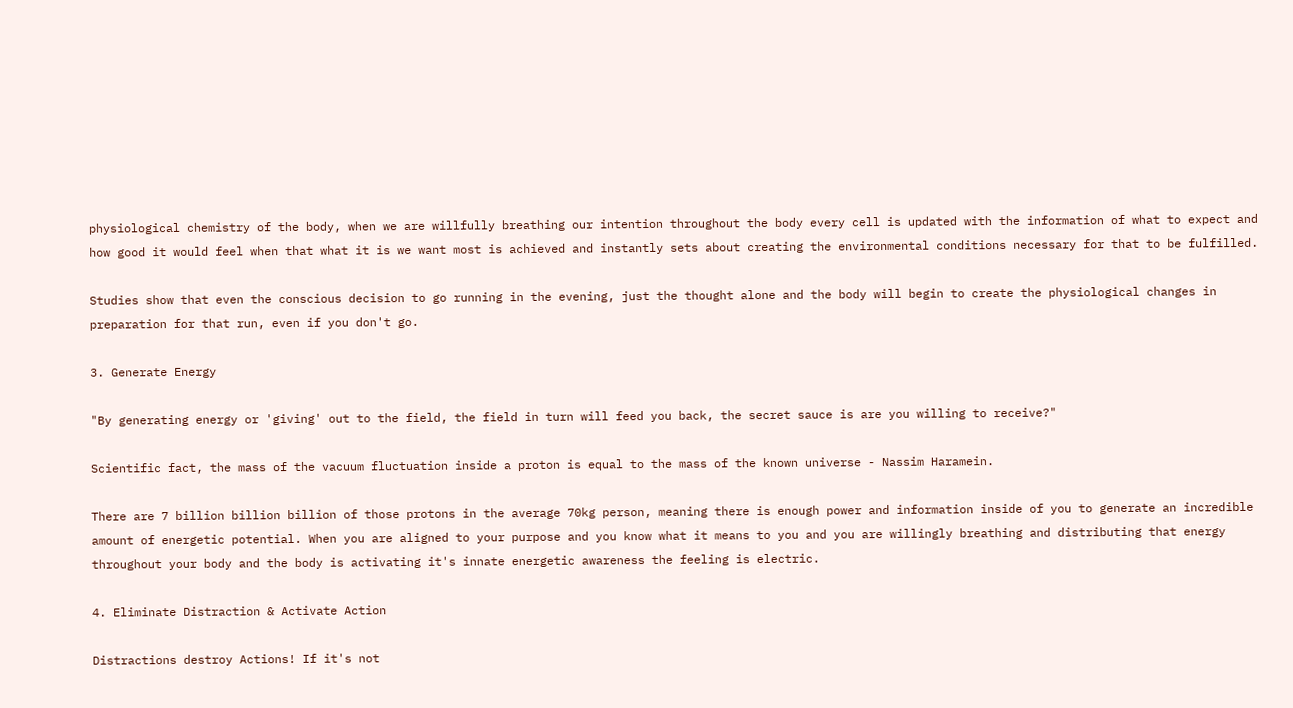physiological chemistry of the body, when we are willfully breathing our intention throughout the body every cell is updated with the information of what to expect and how good it would feel when that what it is we want most is achieved and instantly sets about creating the environmental conditions necessary for that to be fulfilled.

Studies show that even the conscious decision to go running in the evening, just the thought alone and the body will begin to create the physiological changes in preparation for that run, even if you don't go.

3. Generate Energy

"By generating energy or 'giving' out to the field, the field in turn will feed you back, the secret sauce is are you willing to receive?"

Scientific fact, the mass of the vacuum fluctuation inside a proton is equal to the mass of the known universe - Nassim Haramein.

There are 7 billion billion billion of those protons in the average 70kg person, meaning there is enough power and information inside of you to generate an incredible amount of energetic potential. When you are aligned to your purpose and you know what it means to you and you are willingly breathing and distributing that energy throughout your body and the body is activating it's innate energetic awareness the feeling is electric.

4. Eliminate Distraction & Activate Action

Distractions destroy Actions! If it's not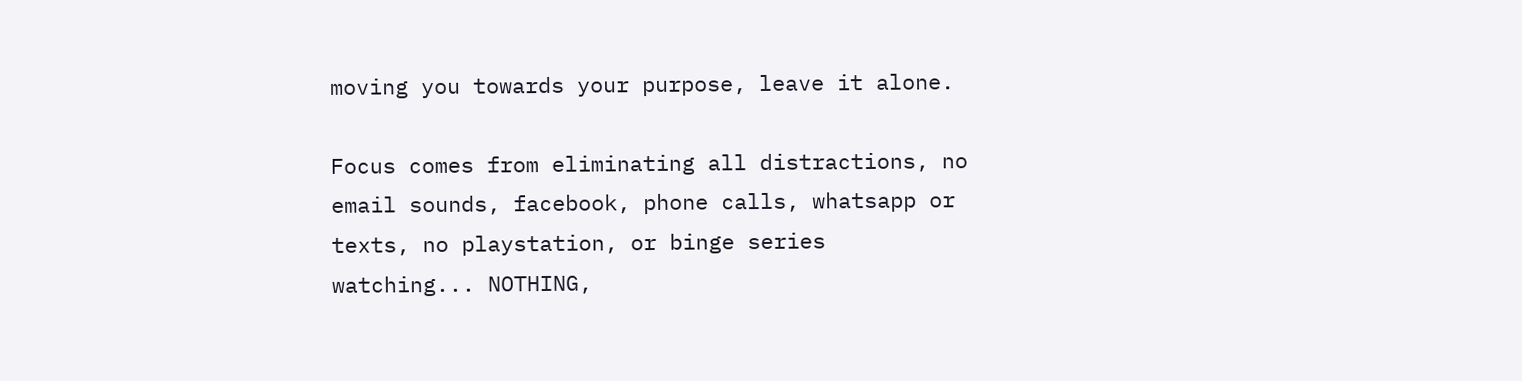moving you towards your purpose, leave it alone.

Focus comes from eliminating all distractions, no email sounds, facebook, phone calls, whatsapp or texts, no playstation, or binge series watching... NOTHING,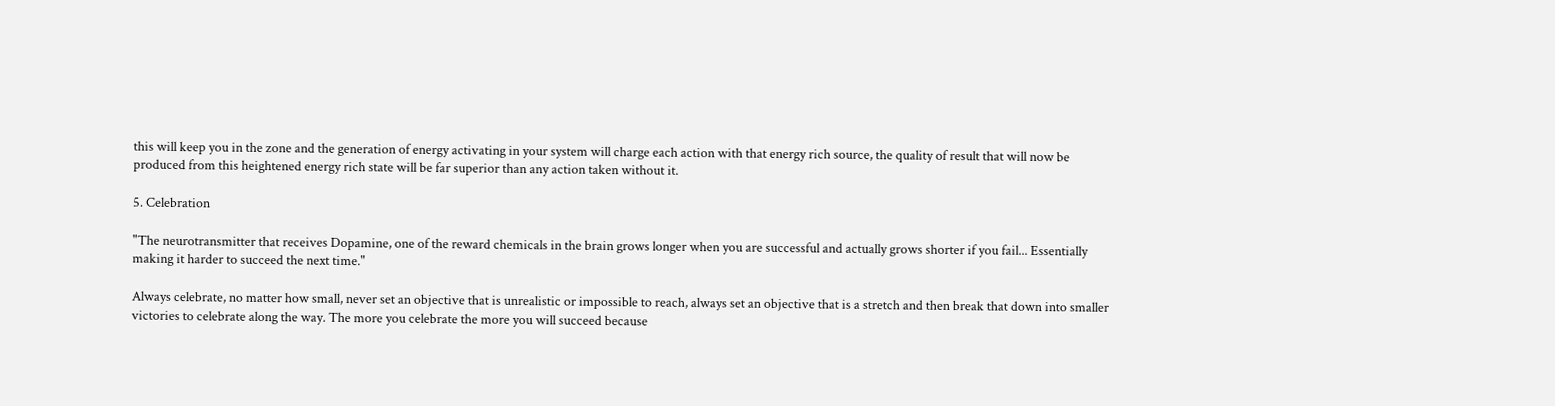this will keep you in the zone and the generation of energy activating in your system will charge each action with that energy rich source, the quality of result that will now be produced from this heightened energy rich state will be far superior than any action taken without it.

5. Celebration

"The neurotransmitter that receives Dopamine, one of the reward chemicals in the brain grows longer when you are successful and actually grows shorter if you fail... Essentially making it harder to succeed the next time."

Always celebrate, no matter how small, never set an objective that is unrealistic or impossible to reach, always set an objective that is a stretch and then break that down into smaller victories to celebrate along the way. The more you celebrate the more you will succeed because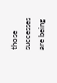those successes are being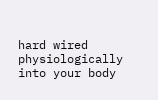hard wired physiologically into your body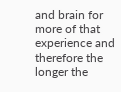and brain for more of that experience and therefore the longer the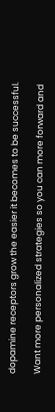dopamine receptors grow the easier it becomes to be successful.

Want more personalized strategies so you can more forward and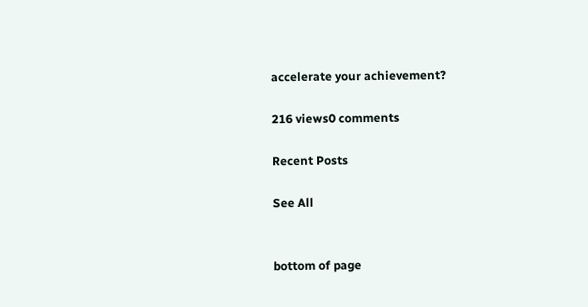accelerate your achievement?

216 views0 comments

Recent Posts

See All


bottom of page